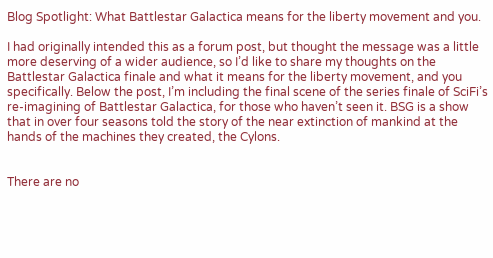Blog Spotlight: What Battlestar Galactica means for the liberty movement and you.

I had originally intended this as a forum post, but thought the message was a little more deserving of a wider audience, so I’d like to share my thoughts on the Battlestar Galactica finale and what it means for the liberty movement, and you specifically. Below the post, I’m including the final scene of the series finale of SciFi’s re-imagining of Battlestar Galactica, for those who haven’t seen it. BSG is a show that in over four seasons told the story of the near extinction of mankind at the hands of the machines they created, the Cylons.


There are no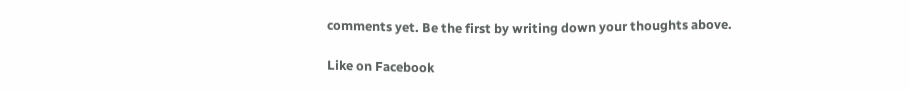comments yet. Be the first by writing down your thoughts above.

Like on Facebook